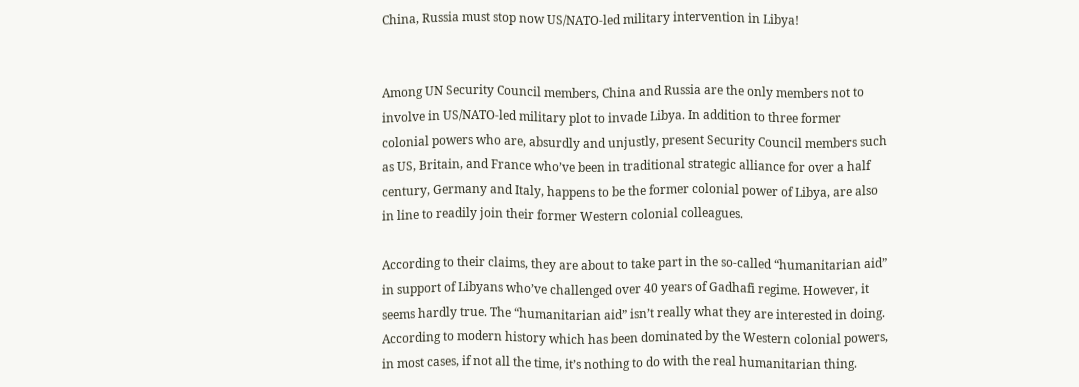China, Russia must stop now US/NATO-led military intervention in Libya!


Among UN Security Council members, China and Russia are the only members not to involve in US/NATO-led military plot to invade Libya. In addition to three former colonial powers who are, absurdly and unjustly, present Security Council members such as US, Britain, and France who’ve been in traditional strategic alliance for over a half century, Germany and Italy, happens to be the former colonial power of Libya, are also in line to readily join their former Western colonial colleagues.

According to their claims, they are about to take part in the so-called “humanitarian aid” in support of Libyans who’ve challenged over 40 years of Gadhafi regime. However, it seems hardly true. The “humanitarian aid” isn’t really what they are interested in doing. According to modern history which has been dominated by the Western colonial powers, in most cases, if not all the time, it’s nothing to do with the real humanitarian thing.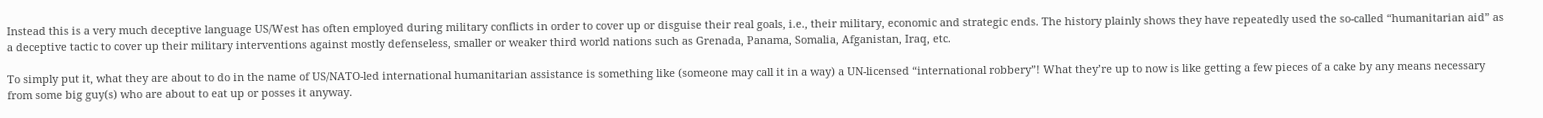Instead this is a very much deceptive language US/West has often employed during military conflicts in order to cover up or disguise their real goals, i.e., their military, economic and strategic ends. The history plainly shows they have repeatedly used the so-called “humanitarian aid” as a deceptive tactic to cover up their military interventions against mostly defenseless, smaller or weaker third world nations such as Grenada, Panama, Somalia, Afganistan, Iraq, etc.

To simply put it, what they are about to do in the name of US/NATO-led international humanitarian assistance is something like (someone may call it in a way) a UN-licensed “international robbery”! What they’re up to now is like getting a few pieces of a cake by any means necessary from some big guy(s) who are about to eat up or posses it anyway.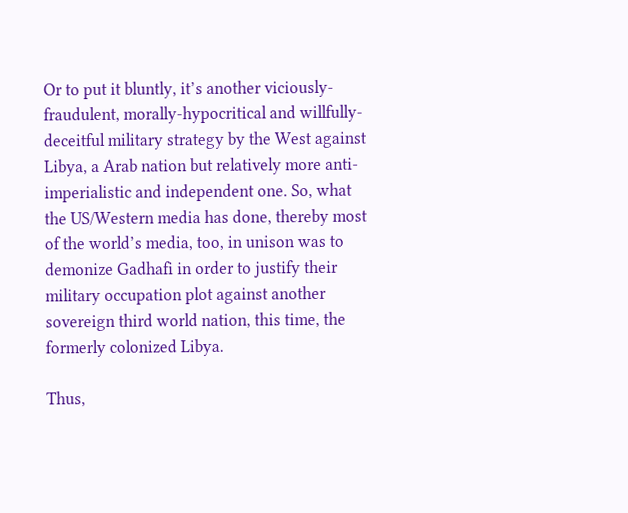Or to put it bluntly, it’s another viciously-fraudulent, morally-hypocritical and willfully-deceitful military strategy by the West against Libya, a Arab nation but relatively more anti-imperialistic and independent one. So, what the US/Western media has done, thereby most of the world’s media, too, in unison was to demonize Gadhafi in order to justify their military occupation plot against another sovereign third world nation, this time, the formerly colonized Libya.

Thus,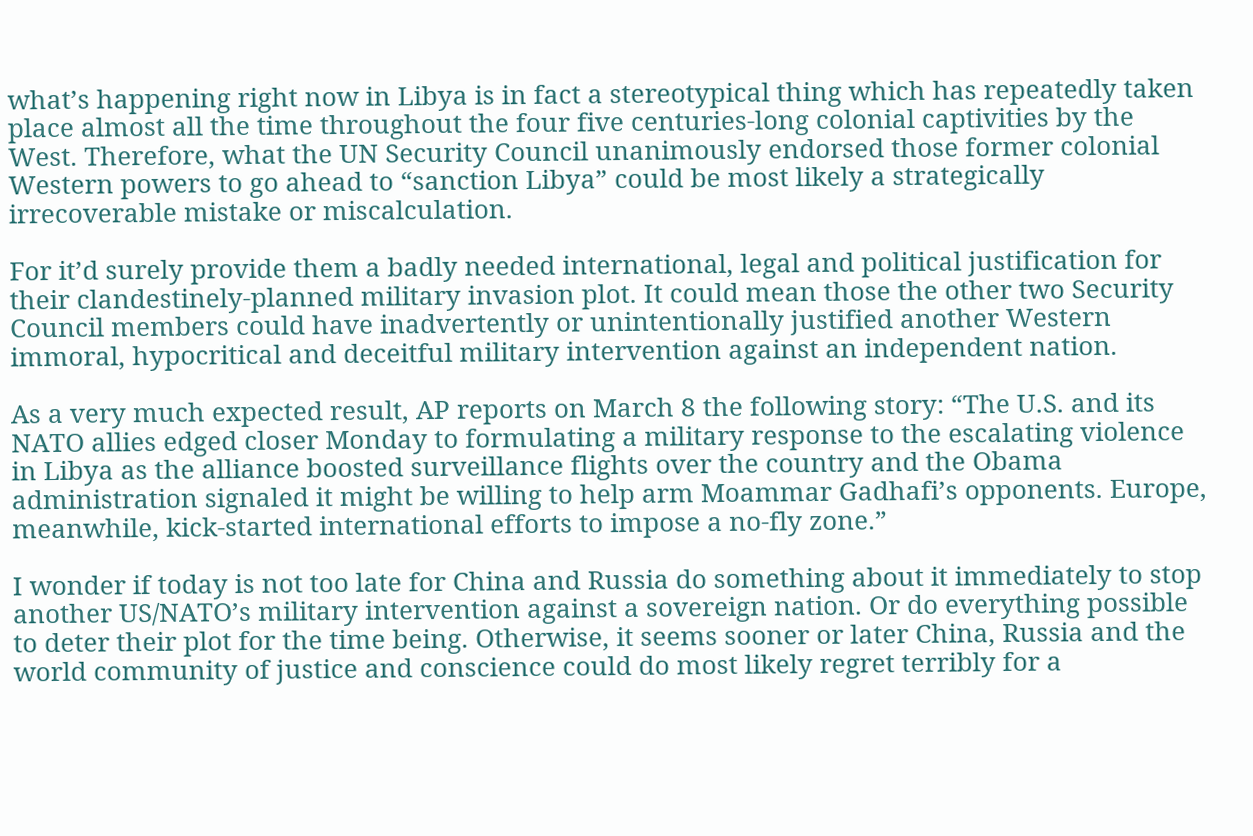what’s happening right now in Libya is in fact a stereotypical thing which has repeatedly taken place almost all the time throughout the four five centuries-long colonial captivities by the West. Therefore, what the UN Security Council unanimously endorsed those former colonial Western powers to go ahead to “sanction Libya” could be most likely a strategically irrecoverable mistake or miscalculation.

For it’d surely provide them a badly needed international, legal and political justification for their clandestinely-planned military invasion plot. It could mean those the other two Security Council members could have inadvertently or unintentionally justified another Western immoral, hypocritical and deceitful military intervention against an independent nation.

As a very much expected result, AP reports on March 8 the following story: “The U.S. and its NATO allies edged closer Monday to formulating a military response to the escalating violence in Libya as the alliance boosted surveillance flights over the country and the Obama administration signaled it might be willing to help arm Moammar Gadhafi’s opponents. Europe, meanwhile, kick-started international efforts to impose a no-fly zone.”

I wonder if today is not too late for China and Russia do something about it immediately to stop another US/NATO’s military intervention against a sovereign nation. Or do everything possible to deter their plot for the time being. Otherwise, it seems sooner or later China, Russia and the world community of justice and conscience could do most likely regret terribly for a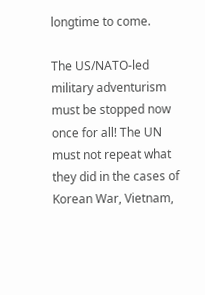longtime to come.

The US/NATO-led military adventurism must be stopped now once for all! The UN must not repeat what they did in the cases of Korean War, Vietnam,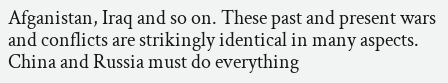Afganistan, Iraq and so on. These past and present wars and conflicts are strikingly identical in many aspects. China and Russia must do everything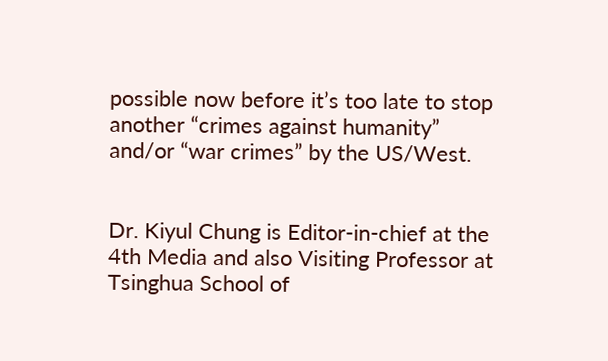possible now before it’s too late to stop another “crimes against humanity” and/or “war crimes” by the US/West.


Dr. Kiyul Chung is Editor-in-chief at the 4th Media and also Visiting Professor at Tsinghua School of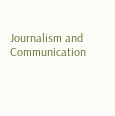Journalism and Communication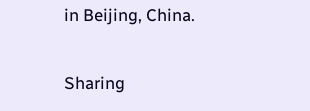in Beijing, China.

Sharing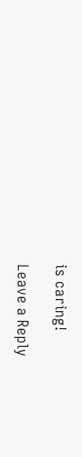is caring!

Leave a Reply